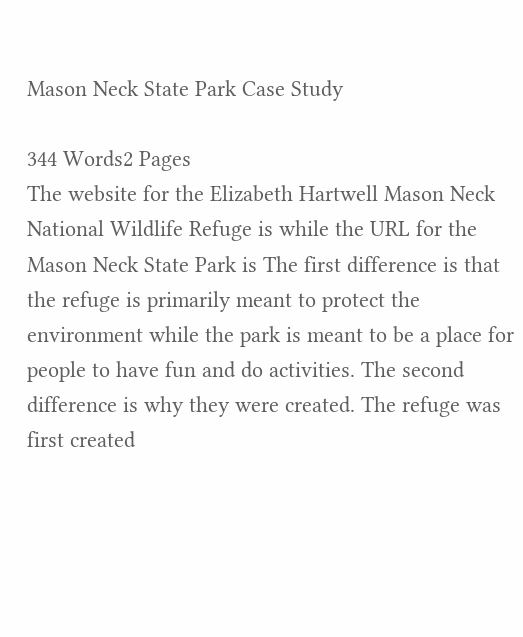Mason Neck State Park Case Study

344 Words2 Pages
The website for the Elizabeth Hartwell Mason Neck National Wildlife Refuge is while the URL for the Mason Neck State Park is The first difference is that the refuge is primarily meant to protect the environment while the park is meant to be a place for people to have fun and do activities. The second difference is why they were created. The refuge was first created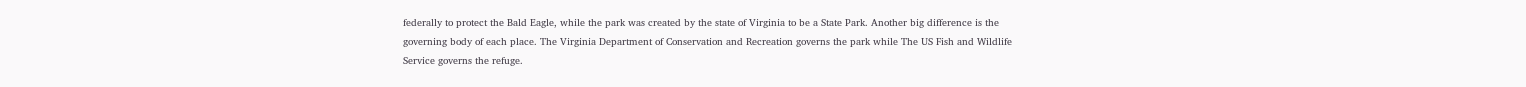federally to protect the Bald Eagle, while the park was created by the state of Virginia to be a State Park. Another big difference is the governing body of each place. The Virginia Department of Conservation and Recreation governs the park while The US Fish and Wildlife Service governs the refuge.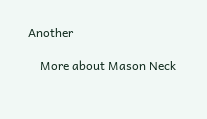Another

    More about Mason Neck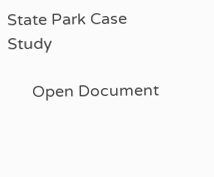State Park Case Study

      Open Document